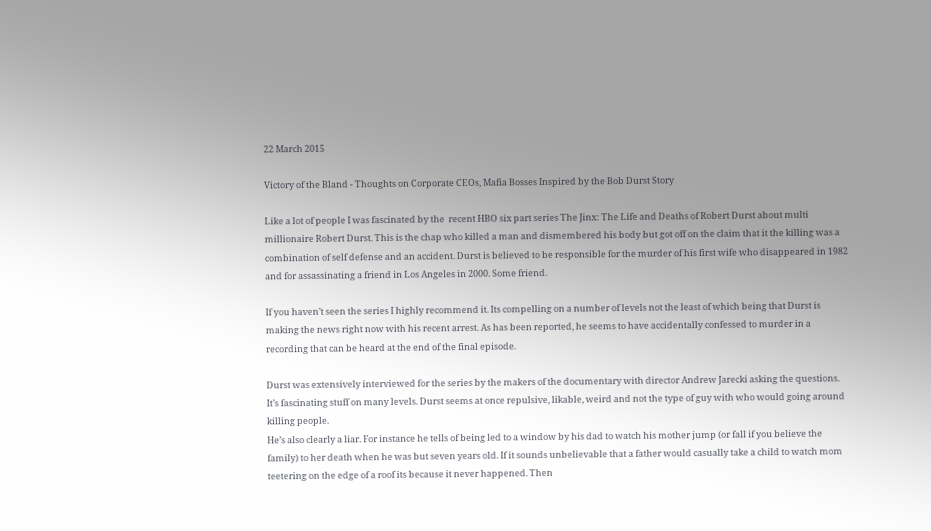22 March 2015

Victory of the Bland - Thoughts on Corporate CEOs, Mafia Bosses Inspired by the Bob Durst Story

Like a lot of people I was fascinated by the  recent HBO six part series The Jinx: The Life and Deaths of Robert Durst about multi millionaire Robert Durst. This is the chap who killed a man and dismembered his body but got off on the claim that it the killing was a combination of self defense and an accident. Durst is believed to be responsible for the murder of his first wife who disappeared in 1982 and for assassinating a friend in Los Angeles in 2000. Some friend.

If you haven’t seen the series I highly recommend it. Its compelling on a number of levels not the least of which being that Durst is making the news right now with his recent arrest. As has been reported, he seems to have accidentally confessed to murder in a recording that can be heard at the end of the final episode.

Durst was extensively interviewed for the series by the makers of the documentary with director Andrew Jarecki asking the questions. It’s fascinating stuff on many levels. Durst seems at once repulsive, likable, weird and not the type of guy with who would going around killing people.
He’s also clearly a liar. For instance he tells of being led to a window by his dad to watch his mother jump (or fall if you believe the family) to her death when he was but seven years old. If it sounds unbelievable that a father would casually take a child to watch mom teetering on the edge of a roof its because it never happened. Then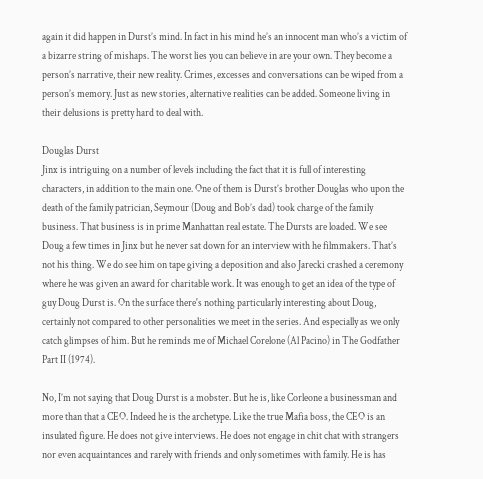again it did happen in Durst’s mind. In fact in his mind he’s an innocent man who’s a victim of a bizarre string of mishaps. The worst lies you can believe in are your own. They become a person’s narrative, their new reality. Crimes, excesses and conversations can be wiped from a person’s memory. Just as new stories, alternative realities can be added. Someone living in their delusions is pretty hard to deal with.

Douglas Durst
Jinx is intriguing on a number of levels including the fact that it is full of interesting characters, in addition to the main one. One of them is Durst’s brother Douglas who upon the death of the family patrician, Seymour (Doug and Bob’s dad) took charge of the family business. That business is in prime Manhattan real estate. The Dursts are loaded. We see Doug a few times in Jinx but he never sat down for an interview with he filmmakers. That’s not his thing. We do see him on tape giving a deposition and also Jarecki crashed a ceremony where he was given an award for charitable work. It was enough to get an idea of the type of guy Doug Durst is. On the surface there's nothing particularly interesting about Doug, certainly not compared to other personalities we meet in the series. And especially as we only catch glimpses of him. But he reminds me of Michael Corelone (Al Pacino) in The Godfather Part II (1974).

No, I’m not saying that Doug Durst is a mobster. But he is, like Corleone a businessman and more than that a CEO. Indeed he is the archetype. Like the true Mafia boss, the CEO is an insulated figure. He does not give interviews. He does not engage in chit chat with strangers nor even acquaintances and rarely with friends and only sometimes with family. He is has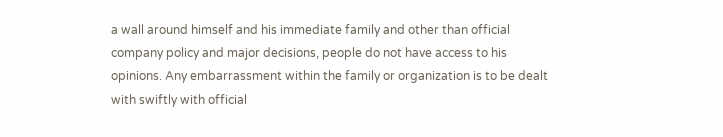a wall around himself and his immediate family and other than official company policy and major decisions, people do not have access to his opinions. Any embarrassment within the family or organization is to be dealt with swiftly with official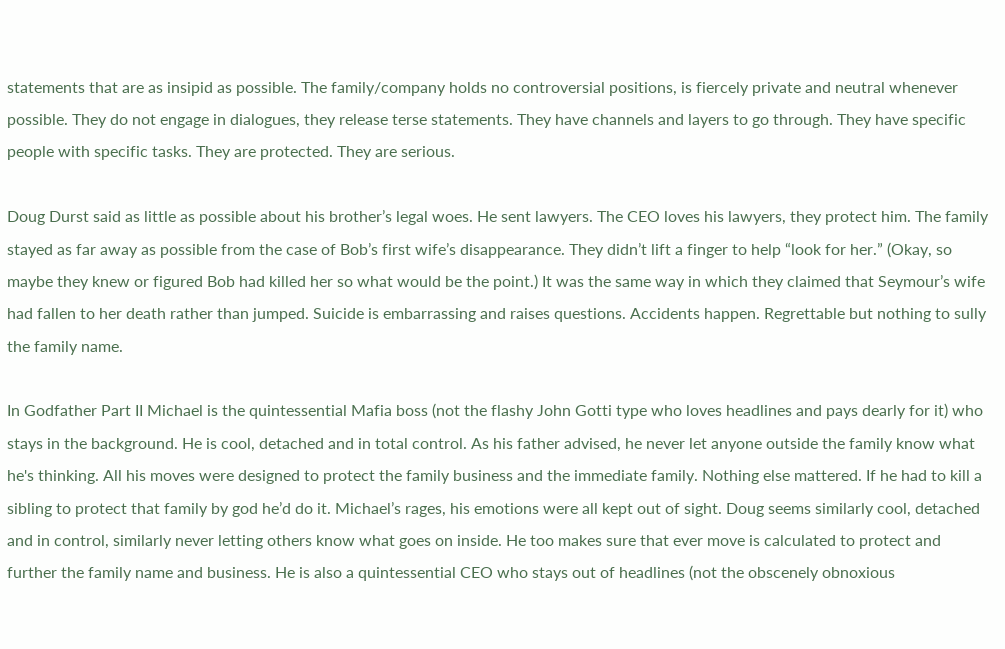statements that are as insipid as possible. The family/company holds no controversial positions, is fiercely private and neutral whenever possible. They do not engage in dialogues, they release terse statements. They have channels and layers to go through. They have specific people with specific tasks. They are protected. They are serious.

Doug Durst said as little as possible about his brother’s legal woes. He sent lawyers. The CEO loves his lawyers, they protect him. The family stayed as far away as possible from the case of Bob’s first wife’s disappearance. They didn’t lift a finger to help “look for her.” (Okay, so maybe they knew or figured Bob had killed her so what would be the point.) It was the same way in which they claimed that Seymour’s wife had fallen to her death rather than jumped. Suicide is embarrassing and raises questions. Accidents happen. Regrettable but nothing to sully the family name.

In Godfather Part II Michael is the quintessential Mafia boss (not the flashy John Gotti type who loves headlines and pays dearly for it) who stays in the background. He is cool, detached and in total control. As his father advised, he never let anyone outside the family know what he's thinking. All his moves were designed to protect the family business and the immediate family. Nothing else mattered. If he had to kill a sibling to protect that family by god he’d do it. Michael’s rages, his emotions were all kept out of sight. Doug seems similarly cool, detached and in control, similarly never letting others know what goes on inside. He too makes sure that ever move is calculated to protect and further the family name and business. He is also a quintessential CEO who stays out of headlines (not the obscenely obnoxious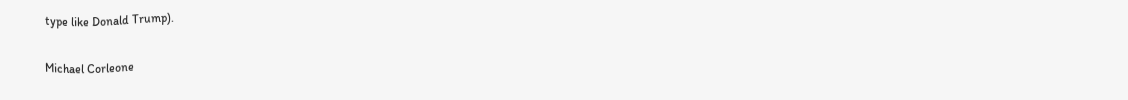type like Donald Trump).

Michael Corleone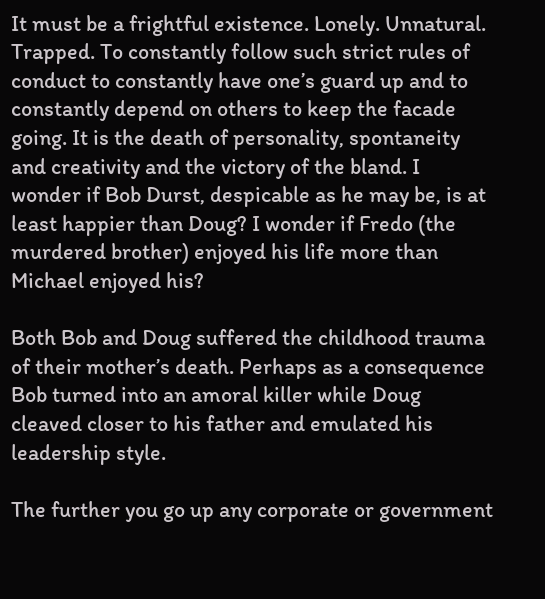It must be a frightful existence. Lonely. Unnatural. Trapped. To constantly follow such strict rules of conduct to constantly have one’s guard up and to constantly depend on others to keep the facade going. It is the death of personality, spontaneity and creativity and the victory of the bland. I wonder if Bob Durst, despicable as he may be, is at least happier than Doug? I wonder if Fredo (the murdered brother) enjoyed his life more than Michael enjoyed his?

Both Bob and Doug suffered the childhood trauma of their mother’s death. Perhaps as a consequence Bob turned into an amoral killer while Doug cleaved closer to his father and emulated his leadership style.

The further you go up any corporate or government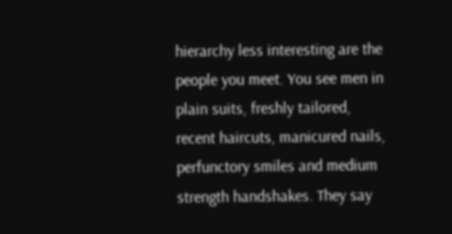hierarchy less interesting are the people you meet. You see men in plain suits, freshly tailored, recent haircuts, manicured nails, perfunctory smiles and medium strength handshakes. They say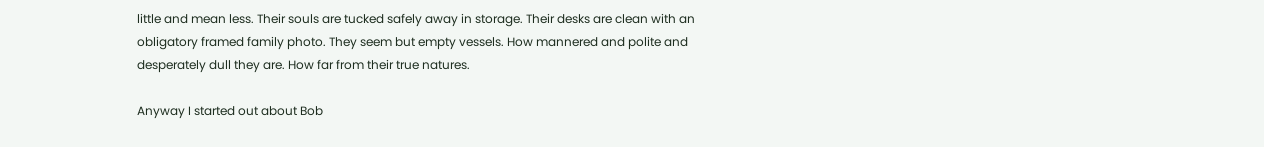little and mean less. Their souls are tucked safely away in storage. Their desks are clean with an obligatory framed family photo. They seem but empty vessels. How mannered and polite and desperately dull they are. How far from their true natures.

Anyway I started out about Bob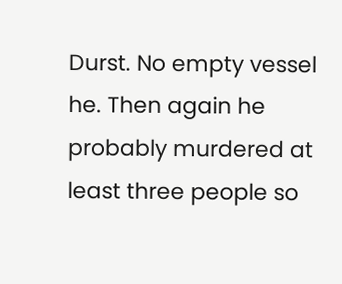Durst. No empty vessel he. Then again he probably murdered at least three people so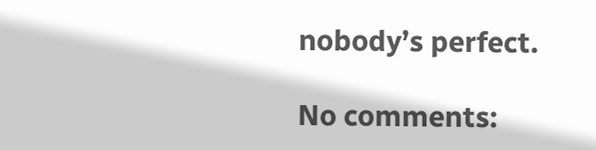nobody’s perfect.

No comments: